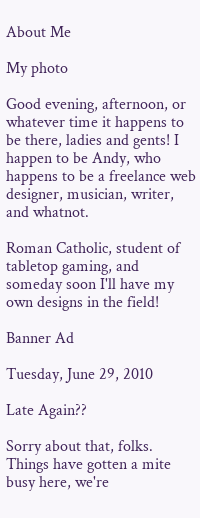About Me

My photo

Good evening, afternoon, or whatever time it happens to be there, ladies and gents! I happen to be Andy, who happens to be a freelance web designer, musician, writer, and whatnot.

Roman Catholic, student of tabletop gaming, and someday soon I'll have my own designs in the field!

Banner Ad

Tuesday, June 29, 2010

Late Again??

Sorry about that, folks. Things have gotten a mite busy here, we're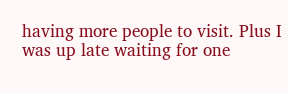having more people to visit. Plus I was up late waiting for one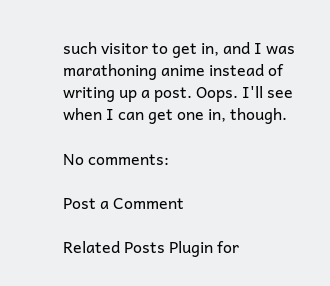such visitor to get in, and I was marathoning anime instead of writing up a post. Oops. I'll see when I can get one in, though.

No comments:

Post a Comment

Related Posts Plugin for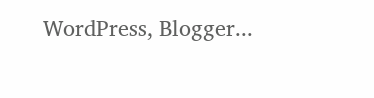WordPress, Blogger...